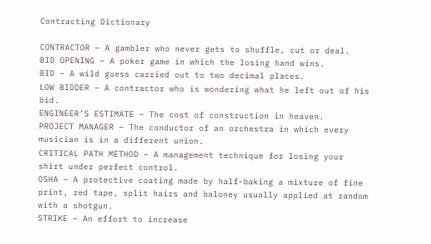Contracting Dictionary

CONTRACTOR – A gambler who never gets to shuffle, cut or deal.
BID OPENING – A poker game in which the losing hand wins.
BID – A wild guess carried out to two decimal places.
LOW BIDDER – A contractor who is wondering what he left out of his bid.
ENGINEER’S ESTIMATE – The cost of construction in heaven.
PROJECT MANAGER – The conductor of an orchestra in which every musician is in a different union.
CRITICAL PATH METHOD – A management technique for losing your shirt under perfect control.
OSHA – A protective coating made by half-baking a mixture of fine print, red tape, split hairs and baloney usually applied at random with a shotgun.
STRIKE – An effort to increase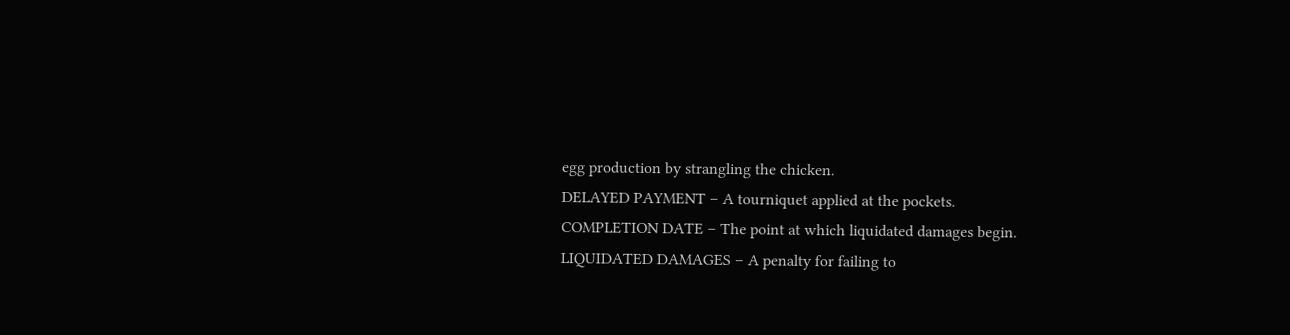egg production by strangling the chicken.
DELAYED PAYMENT – A tourniquet applied at the pockets.
COMPLETION DATE – The point at which liquidated damages begin.
LIQUIDATED DAMAGES – A penalty for failing to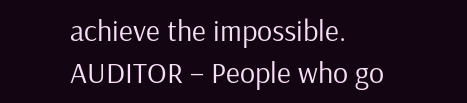achieve the impossible.
AUDITOR – People who go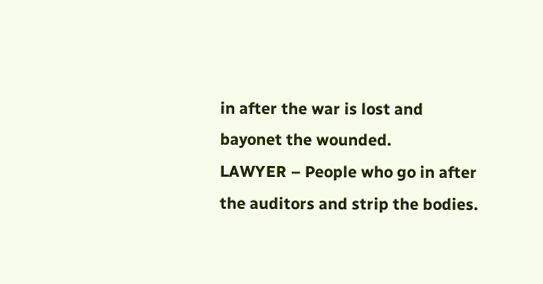in after the war is lost and bayonet the wounded.
LAWYER – People who go in after the auditors and strip the bodies.